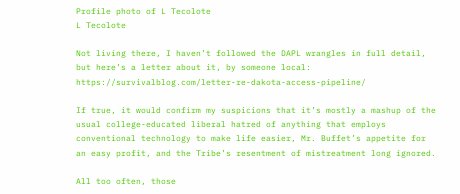Profile photo of L Tecolote
L Tecolote

Not living there, I haven’t followed the DAPL wrangles in full detail, but here’s a letter about it, by someone local: https://survivalblog.com/letter-re-dakota-access-pipeline/

If true, it would confirm my suspicions that it’s mostly a mashup of the usual college-educated liberal hatred of anything that employs conventional technology to make life easier, Mr. Buffet’s appetite for an easy profit, and the Tribe’s resentment of mistreatment long ignored.

All too often, those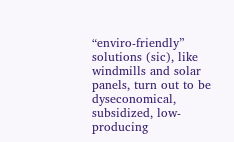“enviro-friendly” solutions (sic), like windmills and solar panels, turn out to be dyseconomical, subsidized, low-producing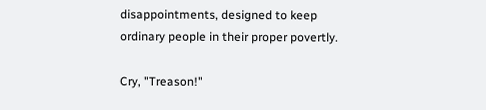disappointments, designed to keep ordinary people in their proper povertly.

Cry, "Treason!"